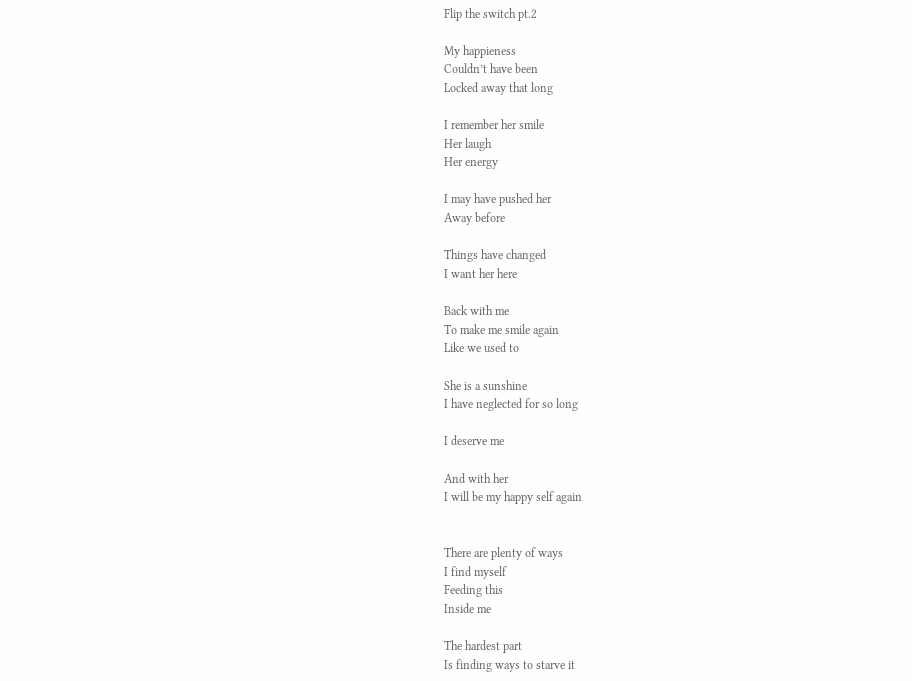Flip the switch pt.2

My happieness
Couldn’t have been
Locked away that long

I remember her smile
Her laugh
Her energy

I may have pushed her
Away before

Things have changed
I want her here

Back with me
To make me smile again
Like we used to

She is a sunshine
I have neglected for so long

I deserve me

And with her
I will be my happy self again


There are plenty of ways
I find myself
Feeding this
Inside me

The hardest part
Is finding ways to starve it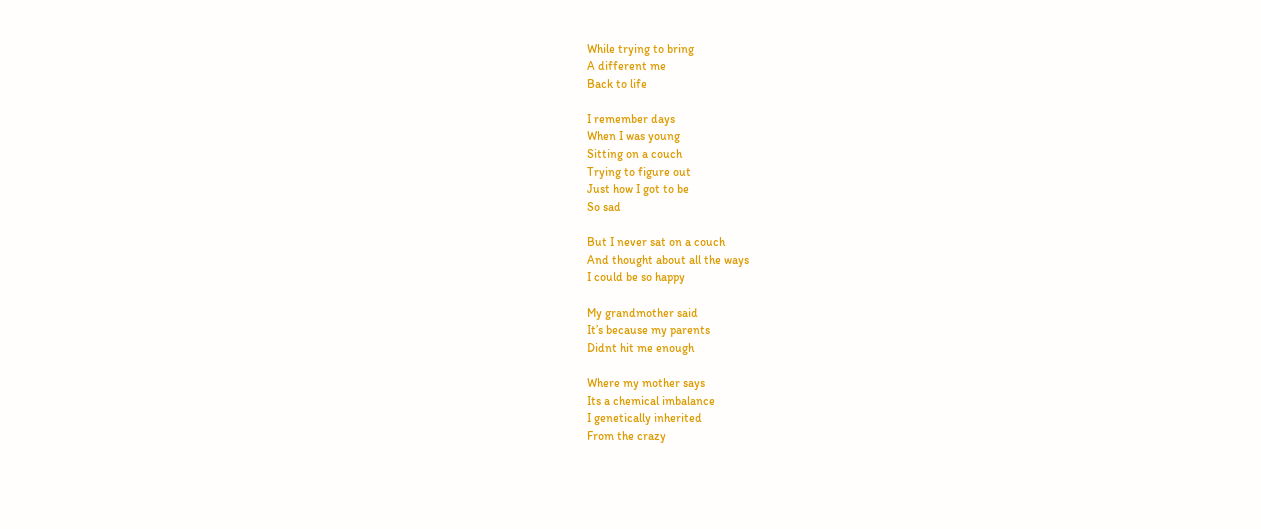While trying to bring
A different me
Back to life

I remember days
When I was young
Sitting on a couch
Trying to figure out
Just how I got to be
So sad

But I never sat on a couch
And thought about all the ways
I could be so happy

My grandmother said
It’s because my parents
Didnt hit me enough

Where my mother says
Its a chemical imbalance
I genetically inherited
From the crazy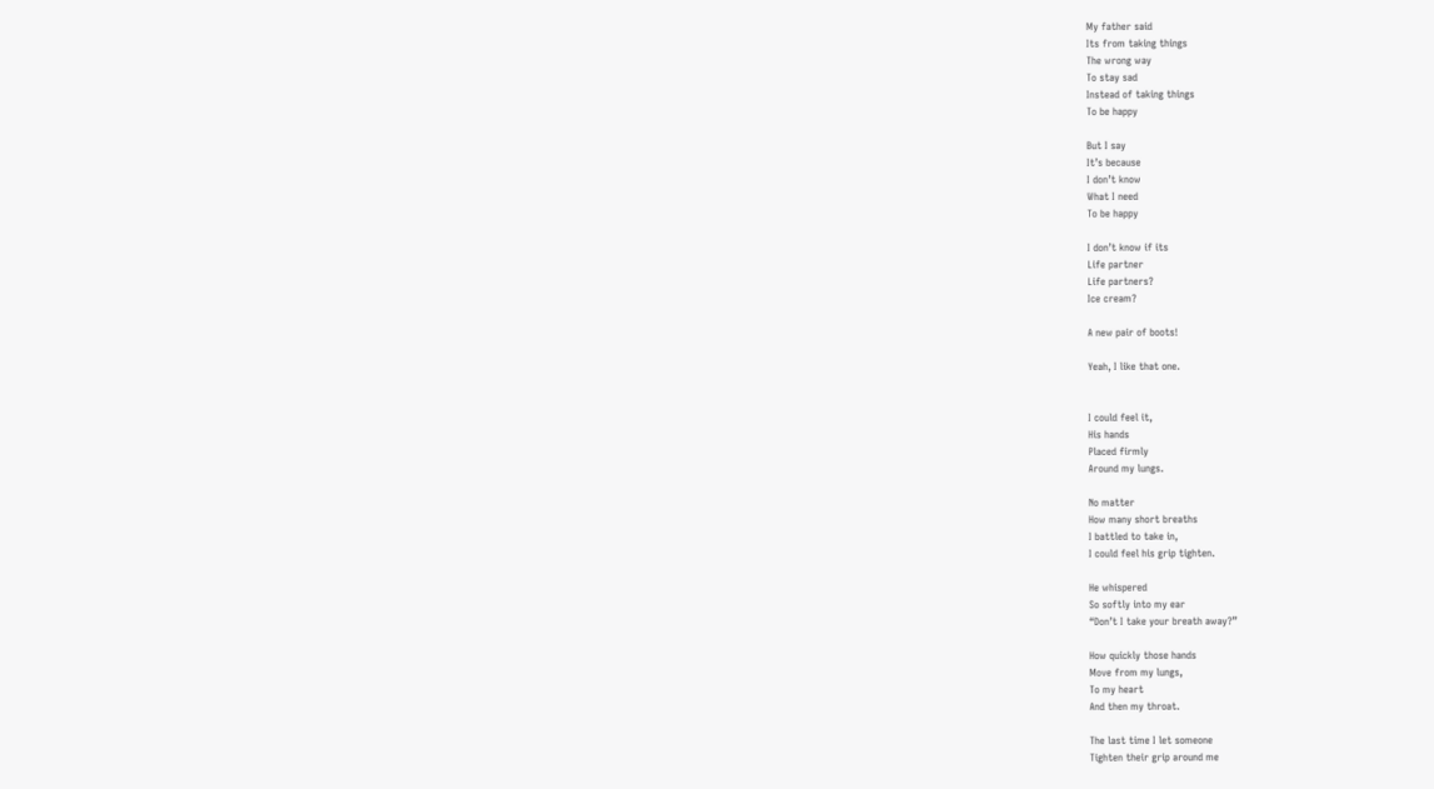My father said
Its from taking things
The wrong way
To stay sad
Instead of taking things
To be happy

But I say
It’s because
I don’t know
What I need
To be happy

I don’t know if its
Life partner
Life partners?
Ice cream?

A new pair of boots!

Yeah, I like that one.


I could feel it,
His hands
Placed firmly
Around my lungs.

No matter
How many short breaths
I battled to take in,
I could feel his grip tighten.

He whispered
So softly into my ear
“Don’t I take your breath away?”

How quickly those hands
Move from my lungs,
To my heart
And then my throat.

The last time I let someone
Tighten their grip around me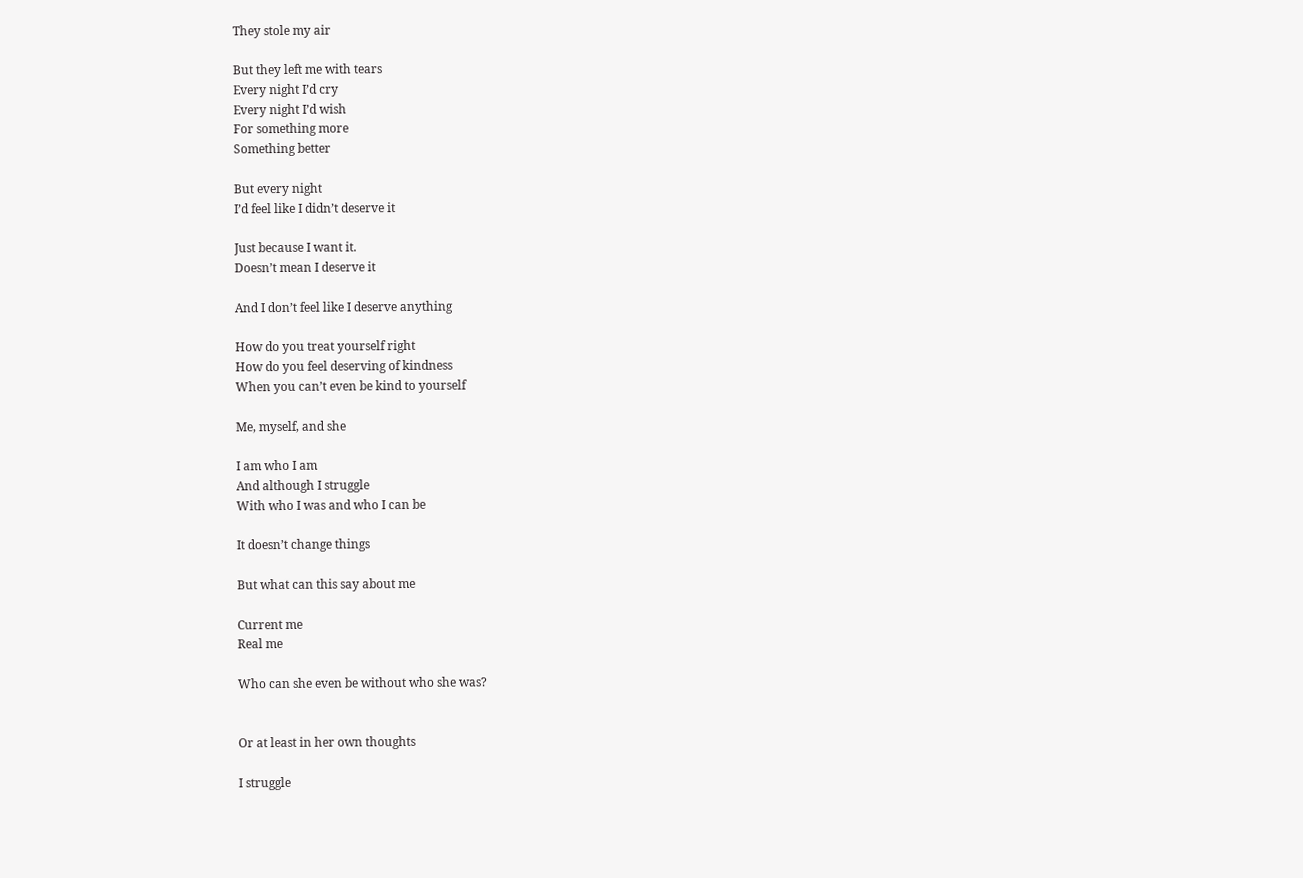They stole my air

But they left me with tears
Every night I’d cry
Every night I’d wish
For something more
Something better

But every night
I’d feel like I didn’t deserve it

Just because I want it.
Doesn’t mean I deserve it

And I don’t feel like I deserve anything

How do you treat yourself right
How do you feel deserving of kindness
When you can’t even be kind to yourself

Me, myself, and she

I am who I am
And although I struggle
With who I was and who I can be

It doesn’t change things

But what can this say about me

Current me
Real me

Who can she even be without who she was?


Or at least in her own thoughts

I struggle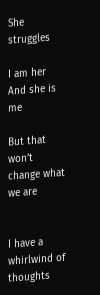She struggles

I am her
And she is me

But that won’t change what we are


I have a whirlwind of thoughts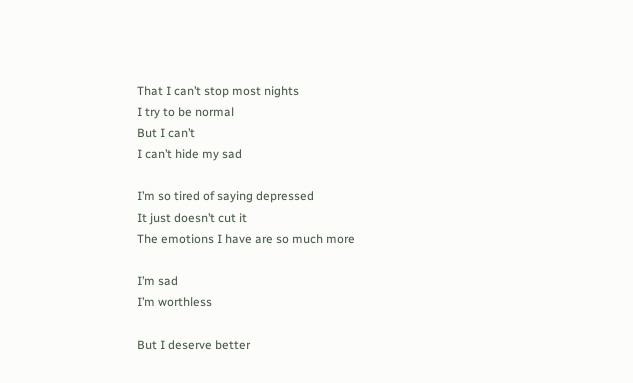That I can’t stop most nights
I try to be normal
But I can’t
I can’t hide my sad

I’m so tired of saying depressed
It just doesn’t cut it
The emotions I have are so much more

I’m sad
I’m worthless

But I deserve better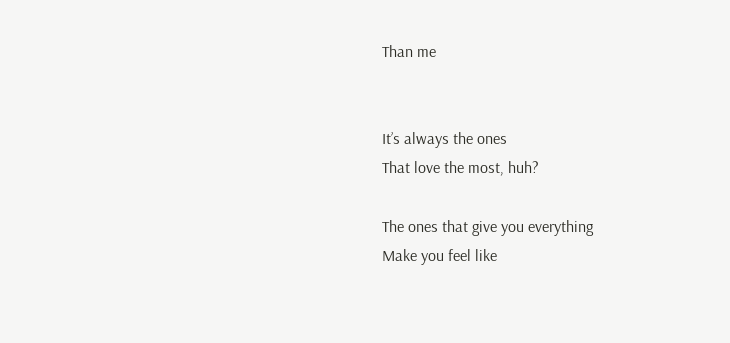Than me


It’s always the ones
That love the most, huh?

The ones that give you everything
Make you feel like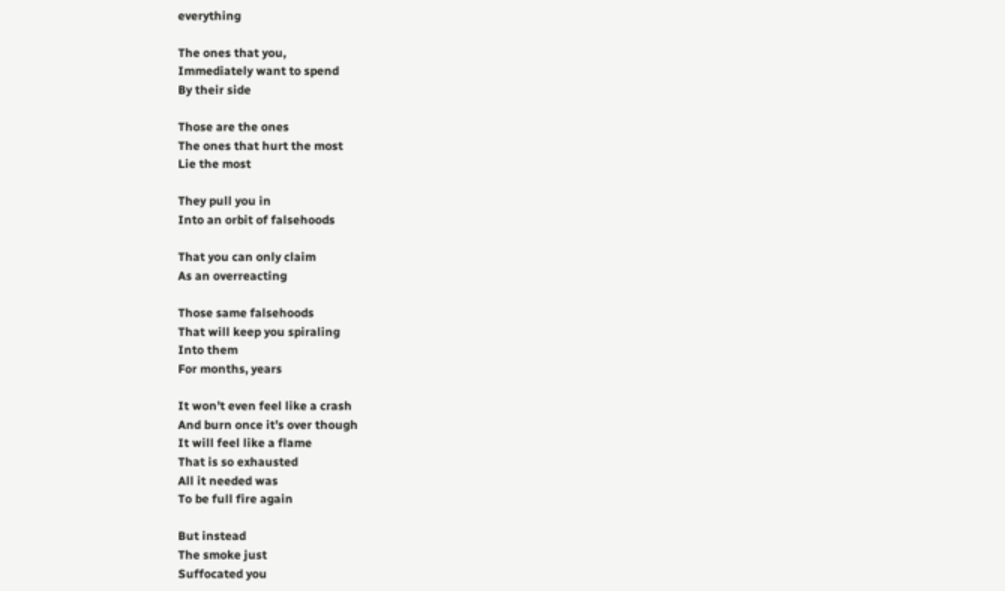everything

The ones that you,
Immediately want to spend
By their side

Those are the ones
The ones that hurt the most
Lie the most

They pull you in
Into an orbit of falsehoods

That you can only claim
As an overreacting

Those same falsehoods
That will keep you spiraling
Into them
For months, years

It won’t even feel like a crash
And burn once it’s over though
It will feel like a flame
That is so exhausted
All it needed was
To be full fire again

But instead
The smoke just
Suffocated you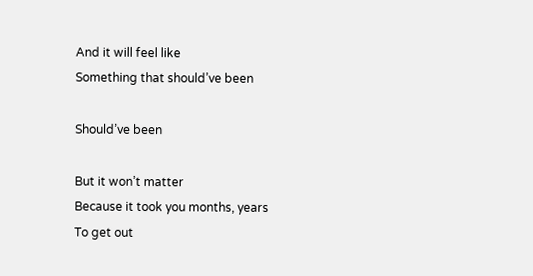And it will feel like
Something that should’ve been

Should’ve been

But it won’t matter
Because it took you months, years
To get out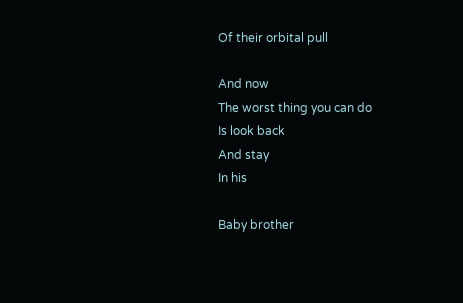Of their orbital pull

And now
The worst thing you can do
Is look back
And stay
In his

Baby brother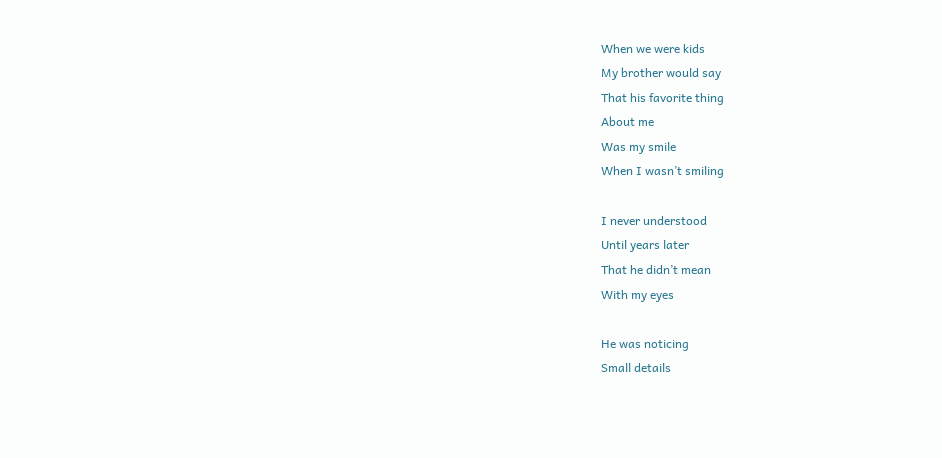When we were kids
My brother would say
That his favorite thing
About me
Was my smile
When I wasn’t smiling

I never understood
Until years later
That he didn’t mean
With my eyes

He was noticing
Small details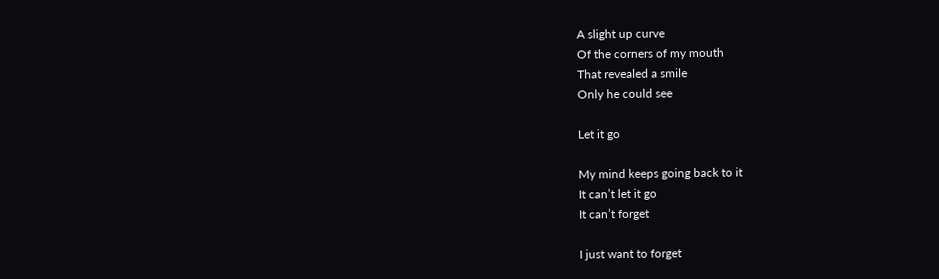A slight up curve
Of the corners of my mouth
That revealed a smile
Only he could see

Let it go

My mind keeps going back to it
It can’t let it go
It can’t forget

I just want to forget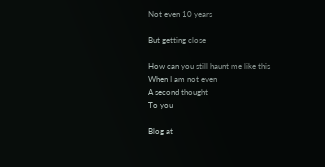Not even 10 years

But getting close

How can you still haunt me like this
When I am not even
A second thought
To you

Blog at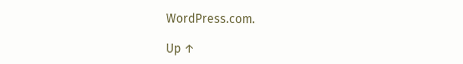WordPress.com.

Up ↑